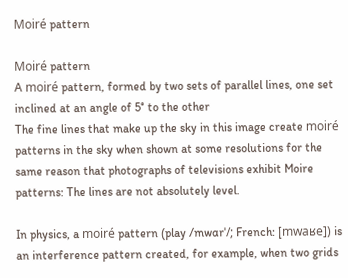Moiré pattern

Moiré pattern
A moiré pattern, formed by two sets of parallel lines, one set inclined at an angle of 5° to the other
The fine lines that make up the sky in this image create moiré patterns in the sky when shown at some resolutions for the same reason that photographs of televisions exhibit Moire patterns: The lines are not absolutely level.

In physics, a moiré pattern (play /mwɑrˈ/; French: [mwaʁe]) is an interference pattern created, for example, when two grids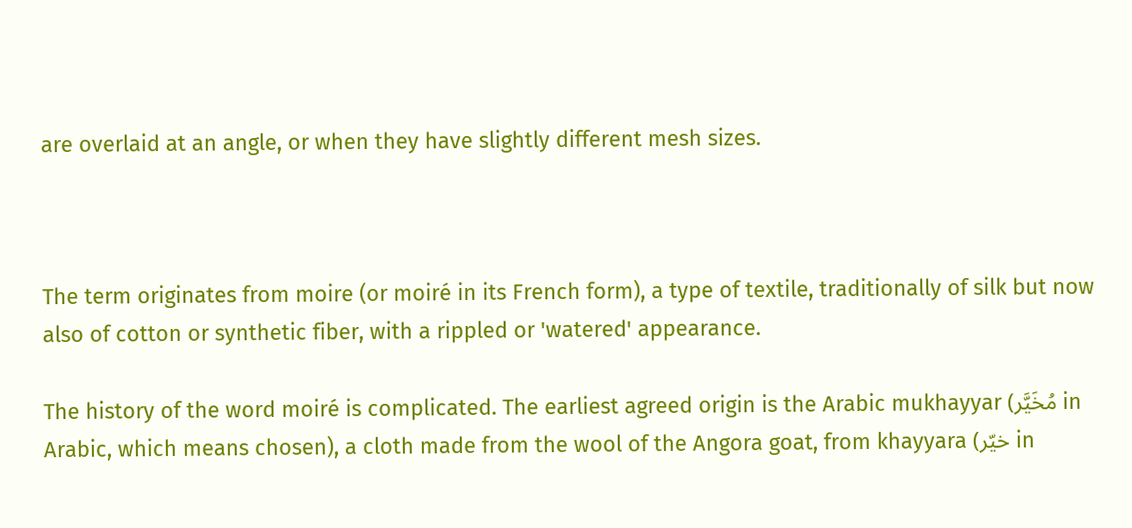are overlaid at an angle, or when they have slightly different mesh sizes.



The term originates from moire (or moiré in its French form), a type of textile, traditionally of silk but now also of cotton or synthetic fiber, with a rippled or 'watered' appearance.

The history of the word moiré is complicated. The earliest agreed origin is the Arabic mukhayyar (مُخَيَّر in Arabic, which means chosen), a cloth made from the wool of the Angora goat, from khayyara (خيّر in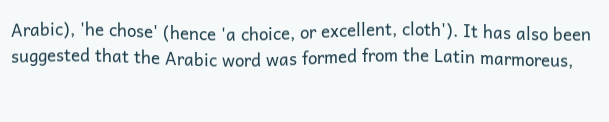Arabic), 'he chose' (hence 'a choice, or excellent, cloth'). It has also been suggested that the Arabic word was formed from the Latin marmoreus,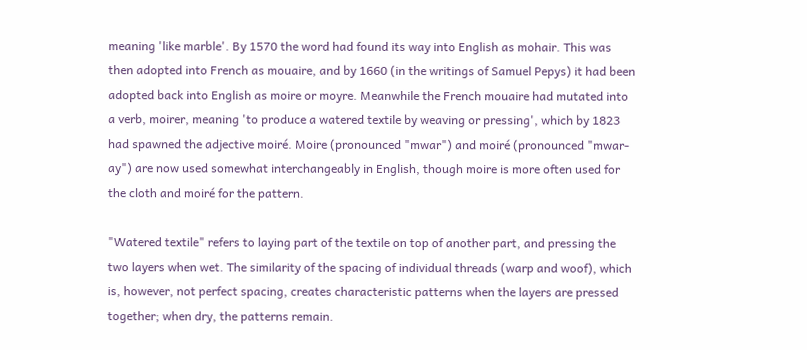meaning 'like marble'. By 1570 the word had found its way into English as mohair. This was then adopted into French as mouaire, and by 1660 (in the writings of Samuel Pepys) it had been adopted back into English as moire or moyre. Meanwhile the French mouaire had mutated into a verb, moirer, meaning 'to produce a watered textile by weaving or pressing', which by 1823 had spawned the adjective moiré. Moire (pronounced "mwar") and moiré (pronounced "mwar-ay") are now used somewhat interchangeably in English, though moire is more often used for the cloth and moiré for the pattern.

"Watered textile" refers to laying part of the textile on top of another part, and pressing the two layers when wet. The similarity of the spacing of individual threads (warp and woof), which is, however, not perfect spacing, creates characteristic patterns when the layers are pressed together; when dry, the patterns remain.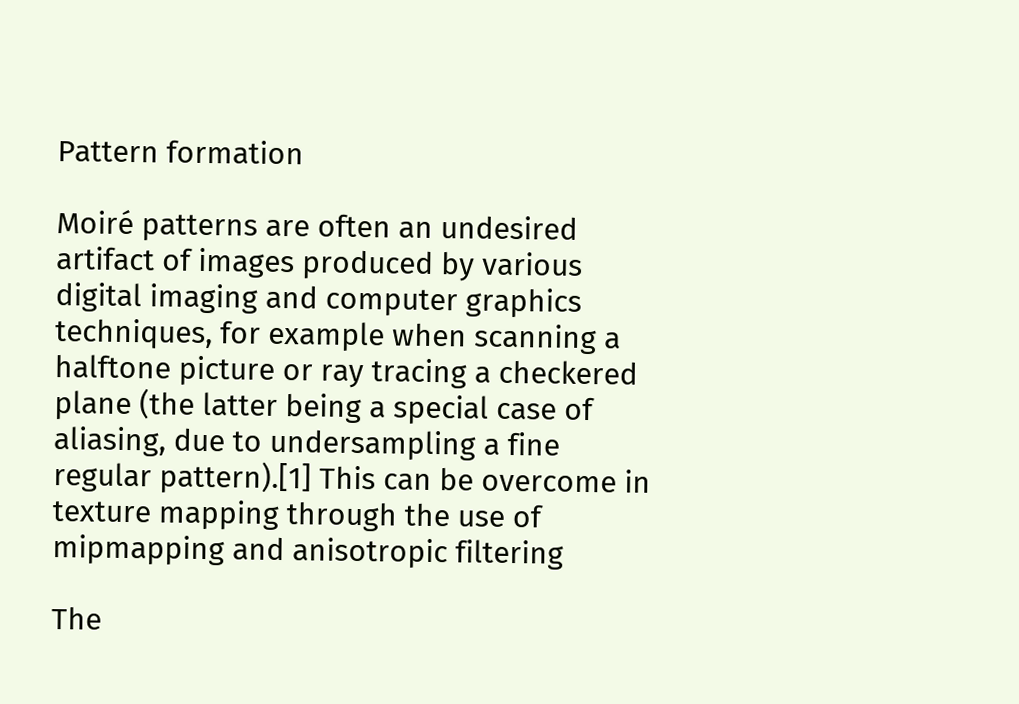Pattern formation

Moiré patterns are often an undesired artifact of images produced by various digital imaging and computer graphics techniques, for example when scanning a halftone picture or ray tracing a checkered plane (the latter being a special case of aliasing, due to undersampling a fine regular pattern).[1] This can be overcome in texture mapping through the use of mipmapping and anisotropic filtering

The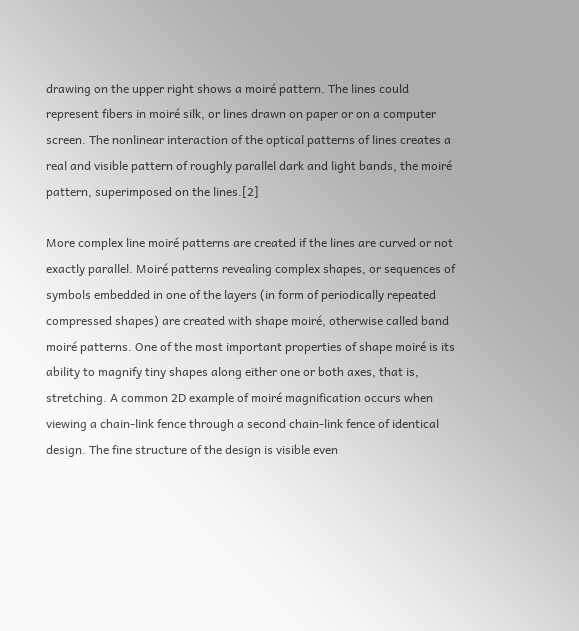drawing on the upper right shows a moiré pattern. The lines could represent fibers in moiré silk, or lines drawn on paper or on a computer screen. The nonlinear interaction of the optical patterns of lines creates a real and visible pattern of roughly parallel dark and light bands, the moiré pattern, superimposed on the lines.[2]

More complex line moiré patterns are created if the lines are curved or not exactly parallel. Moiré patterns revealing complex shapes, or sequences of symbols embedded in one of the layers (in form of periodically repeated compressed shapes) are created with shape moiré, otherwise called band moiré patterns. One of the most important properties of shape moiré is its ability to magnify tiny shapes along either one or both axes, that is, stretching. A common 2D example of moiré magnification occurs when viewing a chain-link fence through a second chain-link fence of identical design. The fine structure of the design is visible even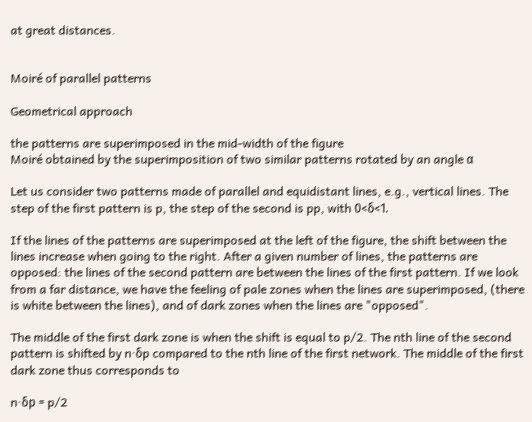at great distances.


Moiré of parallel patterns

Geometrical approach

the patterns are superimposed in the mid-width of the figure
Moiré obtained by the superimposition of two similar patterns rotated by an angle α

Let us consider two patterns made of parallel and equidistant lines, e.g., vertical lines. The step of the first pattern is p, the step of the second is pp, with 0<δ<1.

If the lines of the patterns are superimposed at the left of the figure, the shift between the lines increase when going to the right. After a given number of lines, the patterns are opposed: the lines of the second pattern are between the lines of the first pattern. If we look from a far distance, we have the feeling of pale zones when the lines are superimposed, (there is white between the lines), and of dark zones when the lines are "opposed".

The middle of the first dark zone is when the shift is equal to p/2. The nth line of the second pattern is shifted by n·δp compared to the nth line of the first network. The middle of the first dark zone thus corresponds to

n·δp = p/2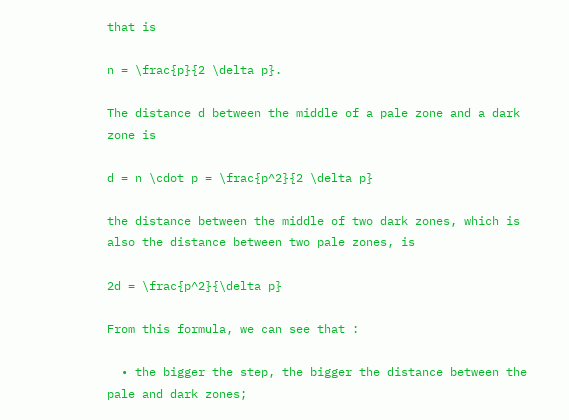that is

n = \frac{p}{2 \delta p}.

The distance d between the middle of a pale zone and a dark zone is

d = n \cdot p = \frac{p^2}{2 \delta p}

the distance between the middle of two dark zones, which is also the distance between two pale zones, is

2d = \frac{p^2}{\delta p}

From this formula, we can see that :

  • the bigger the step, the bigger the distance between the pale and dark zones;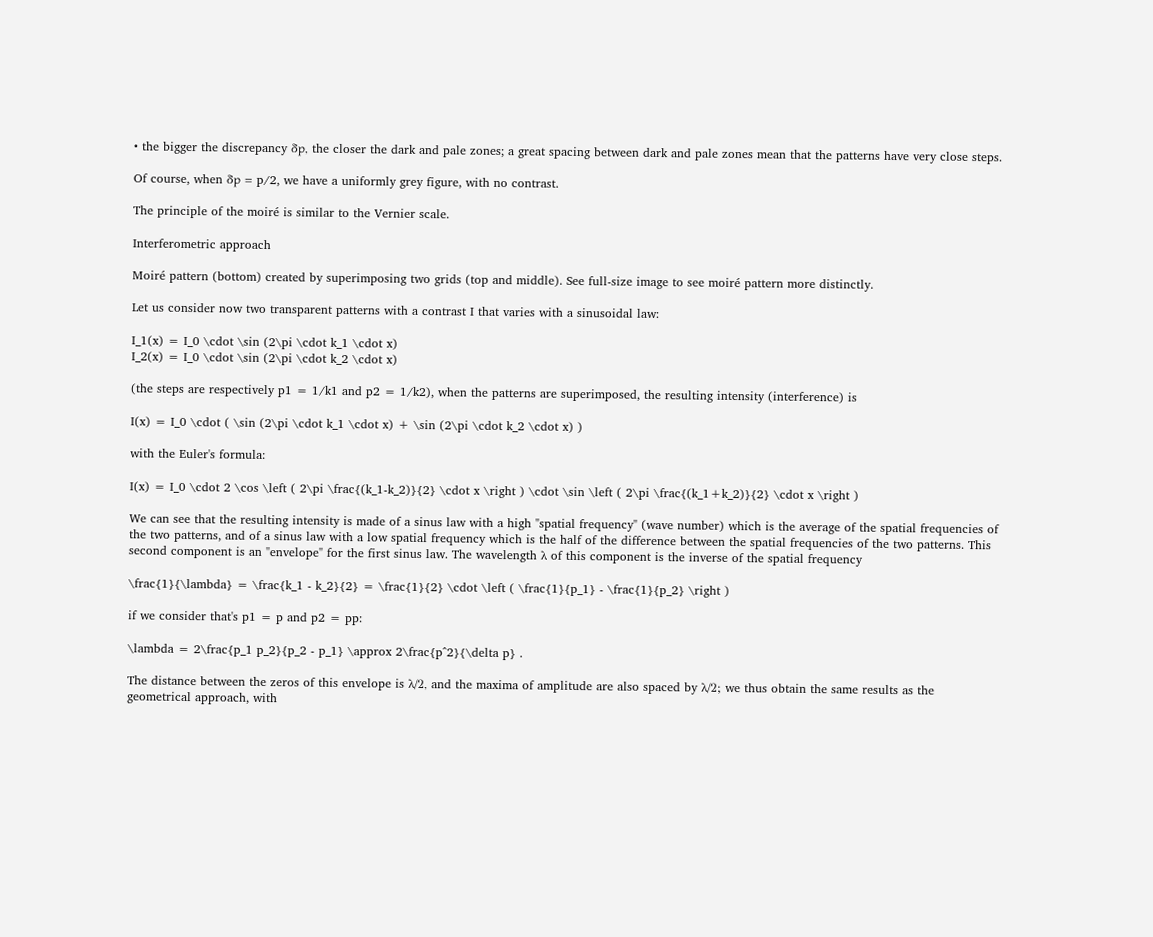• the bigger the discrepancy δp, the closer the dark and pale zones; a great spacing between dark and pale zones mean that the patterns have very close steps.

Of course, when δp = p/2, we have a uniformly grey figure, with no contrast.

The principle of the moiré is similar to the Vernier scale.

Interferometric approach

Moiré pattern (bottom) created by superimposing two grids (top and middle). See full-size image to see moiré pattern more distinctly.

Let us consider now two transparent patterns with a contrast I that varies with a sinusoidal law:

I_1(x) = I_0 \cdot \sin (2\pi \cdot k_1 \cdot x)
I_2(x) = I_0 \cdot \sin (2\pi \cdot k_2 \cdot x)

(the steps are respectively p1 = 1/k1 and p2 = 1/k2), when the patterns are superimposed, the resulting intensity (interference) is

I(x) = I_0 \cdot ( \sin (2\pi \cdot k_1 \cdot x) + \sin (2\pi \cdot k_2 \cdot x) )

with the Euler's formula:

I(x) = I_0 \cdot 2 \cos \left ( 2\pi \frac{(k_1-k_2)}{2} \cdot x \right ) \cdot \sin \left ( 2\pi \frac{(k_1+k_2)}{2} \cdot x \right )

We can see that the resulting intensity is made of a sinus law with a high "spatial frequency" (wave number) which is the average of the spatial frequencies of the two patterns, and of a sinus law with a low spatial frequency which is the half of the difference between the spatial frequencies of the two patterns. This second component is an "envelope" for the first sinus law. The wavelength λ of this component is the inverse of the spatial frequency

\frac{1}{\lambda} = \frac{k_1 - k_2}{2} = \frac{1}{2} \cdot \left ( \frac{1}{p_1} - \frac{1}{p_2} \right )

if we consider that's p1 = p and p2 = pp:

\lambda = 2\frac{p_1 p_2}{p_2 - p_1} \approx 2\frac{p^2}{\delta p} .

The distance between the zeros of this envelope is λ/2, and the maxima of amplitude are also spaced by λ/2; we thus obtain the same results as the geometrical approach, with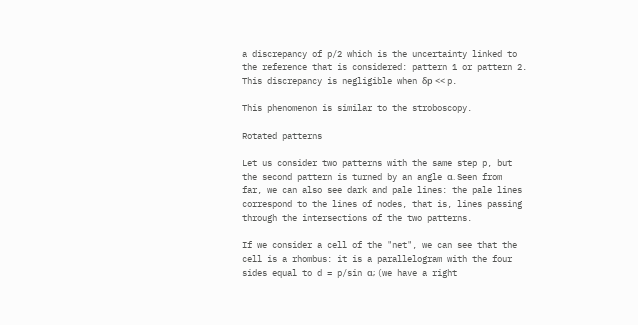a discrepancy of p/2 which is the uncertainty linked to the reference that is considered: pattern 1 or pattern 2. This discrepancy is negligible when δp << p.

This phenomenon is similar to the stroboscopy.

Rotated patterns

Let us consider two patterns with the same step p, but the second pattern is turned by an angle α. Seen from far, we can also see dark and pale lines: the pale lines correspond to the lines of nodes, that is, lines passing through the intersections of the two patterns.

If we consider a cell of the "net", we can see that the cell is a rhombus: it is a parallelogram with the four sides equal to d = p/sin α; (we have a right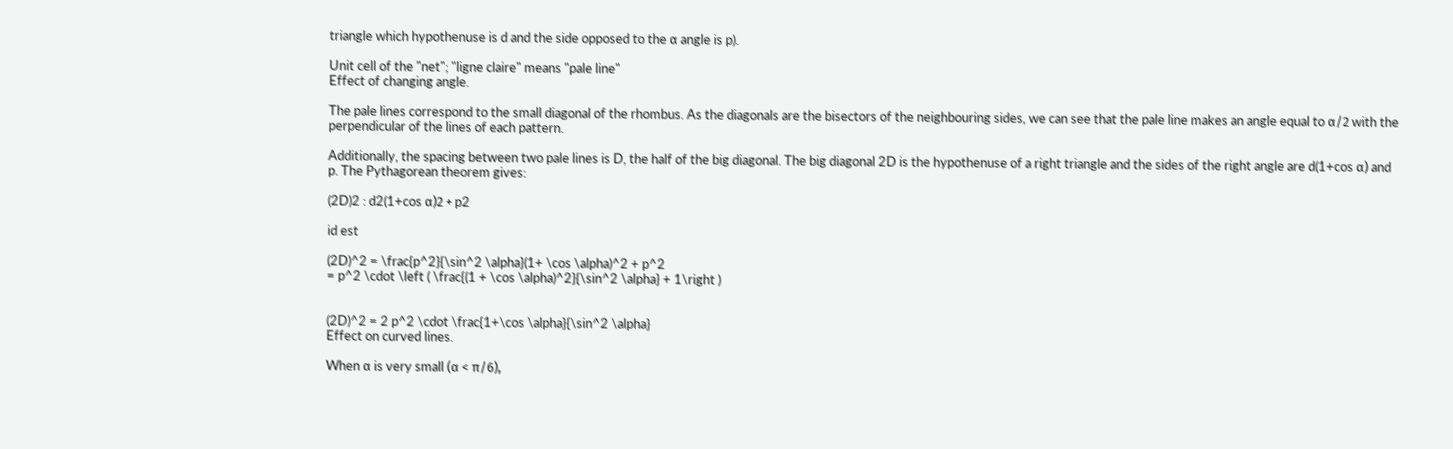triangle which hypothenuse is d and the side opposed to the α angle is p).

Unit cell of the "net"; "ligne claire" means "pale line"
Effect of changing angle.

The pale lines correspond to the small diagonal of the rhombus. As the diagonals are the bisectors of the neighbouring sides, we can see that the pale line makes an angle equal to α/2 with the perpendicular of the lines of each pattern.

Additionally, the spacing between two pale lines is D, the half of the big diagonal. The big diagonal 2D is the hypothenuse of a right triangle and the sides of the right angle are d(1+cos α) and p. The Pythagorean theorem gives:

(2D)2 : d2(1+cos α)2 + p2

id est

(2D)^2 = \frac{p^2}{\sin^2 \alpha}(1+ \cos \alpha)^2 + p^2
= p^2 \cdot \left ( \frac{(1 + \cos \alpha)^2}{\sin^2 \alpha} + 1\right )


(2D)^2 = 2 p^2 \cdot \frac{1+\cos \alpha}{\sin^2 \alpha}
Effect on curved lines.

When α is very small (α < π/6),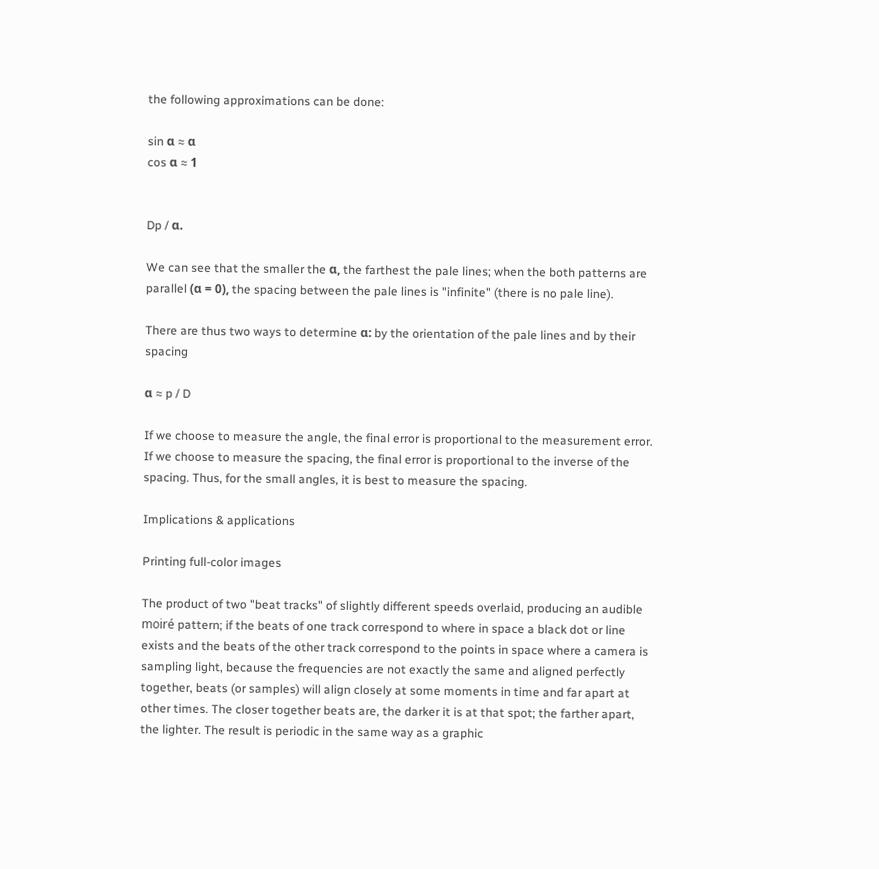the following approximations can be done:

sin α ≈ α
cos α ≈ 1


Dp / α.

We can see that the smaller the α, the farthest the pale lines; when the both patterns are parallel (α = 0), the spacing between the pale lines is "infinite" (there is no pale line).

There are thus two ways to determine α: by the orientation of the pale lines and by their spacing

α ≈ p / D

If we choose to measure the angle, the final error is proportional to the measurement error. If we choose to measure the spacing, the final error is proportional to the inverse of the spacing. Thus, for the small angles, it is best to measure the spacing.

Implications & applications

Printing full-color images

The product of two "beat tracks" of slightly different speeds overlaid, producing an audible moiré pattern; if the beats of one track correspond to where in space a black dot or line exists and the beats of the other track correspond to the points in space where a camera is sampling light, because the frequencies are not exactly the same and aligned perfectly together, beats (or samples) will align closely at some moments in time and far apart at other times. The closer together beats are, the darker it is at that spot; the farther apart, the lighter. The result is periodic in the same way as a graphic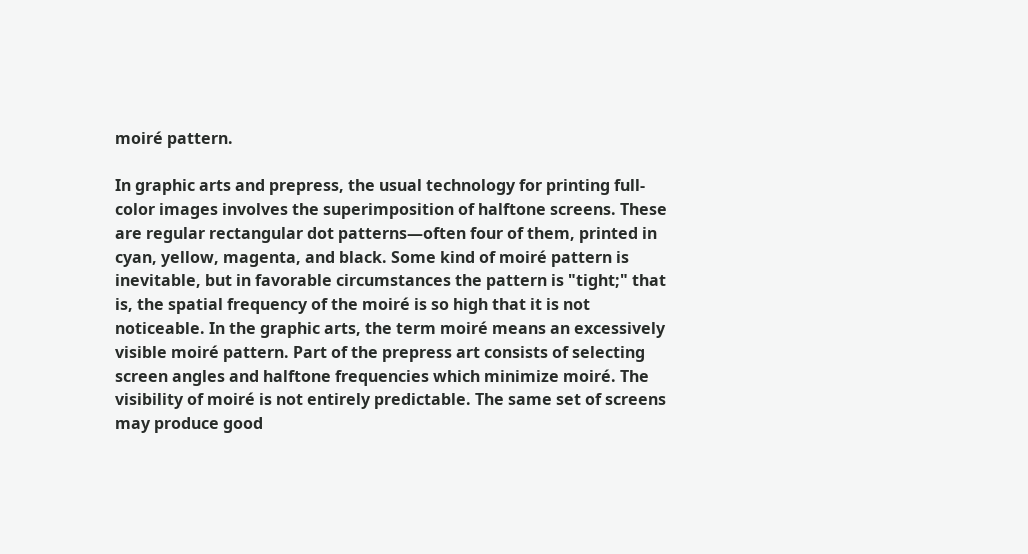moiré pattern.

In graphic arts and prepress, the usual technology for printing full-color images involves the superimposition of halftone screens. These are regular rectangular dot patterns—often four of them, printed in cyan, yellow, magenta, and black. Some kind of moiré pattern is inevitable, but in favorable circumstances the pattern is "tight;" that is, the spatial frequency of the moiré is so high that it is not noticeable. In the graphic arts, the term moiré means an excessively visible moiré pattern. Part of the prepress art consists of selecting screen angles and halftone frequencies which minimize moiré. The visibility of moiré is not entirely predictable. The same set of screens may produce good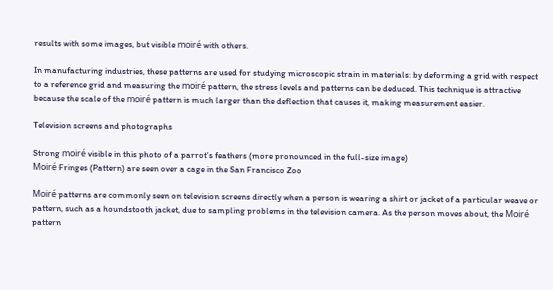results with some images, but visible moiré with others.

In manufacturing industries, these patterns are used for studying microscopic strain in materials: by deforming a grid with respect to a reference grid and measuring the moiré pattern, the stress levels and patterns can be deduced. This technique is attractive because the scale of the moiré pattern is much larger than the deflection that causes it, making measurement easier.

Television screens and photographs

Strong moiré visible in this photo of a parrot's feathers (more pronounced in the full-size image)
Moiré Fringes (Pattern) are seen over a cage in the San Francisco Zoo

Moiré patterns are commonly seen on television screens directly when a person is wearing a shirt or jacket of a particular weave or pattern, such as a houndstooth jacket, due to sampling problems in the television camera. As the person moves about, the Moiré pattern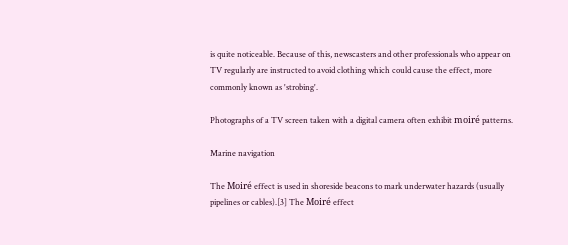is quite noticeable. Because of this, newscasters and other professionals who appear on TV regularly are instructed to avoid clothing which could cause the effect, more commonly known as 'strobing'.

Photographs of a TV screen taken with a digital camera often exhibit moiré patterns.

Marine navigation

The Moiré effect is used in shoreside beacons to mark underwater hazards (usually pipelines or cables).[3] The Moiré effect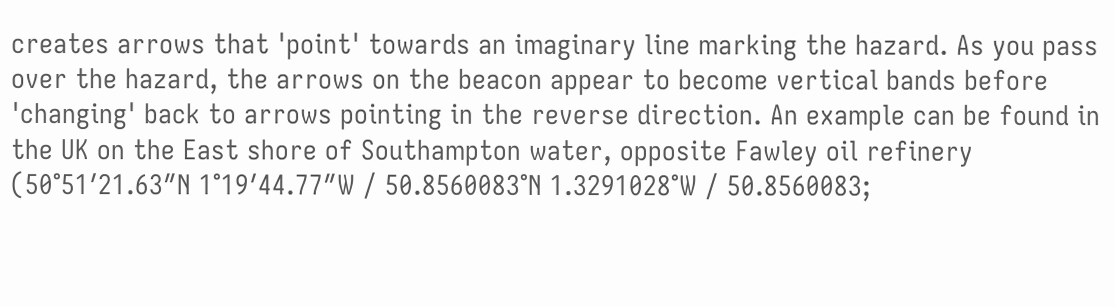creates arrows that 'point' towards an imaginary line marking the hazard. As you pass over the hazard, the arrows on the beacon appear to become vertical bands before 'changing' back to arrows pointing in the reverse direction. An example can be found in the UK on the East shore of Southampton water, opposite Fawley oil refinery (50°51′21.63″N 1°19′44.77″W / 50.8560083°N 1.3291028°W / 50.8560083;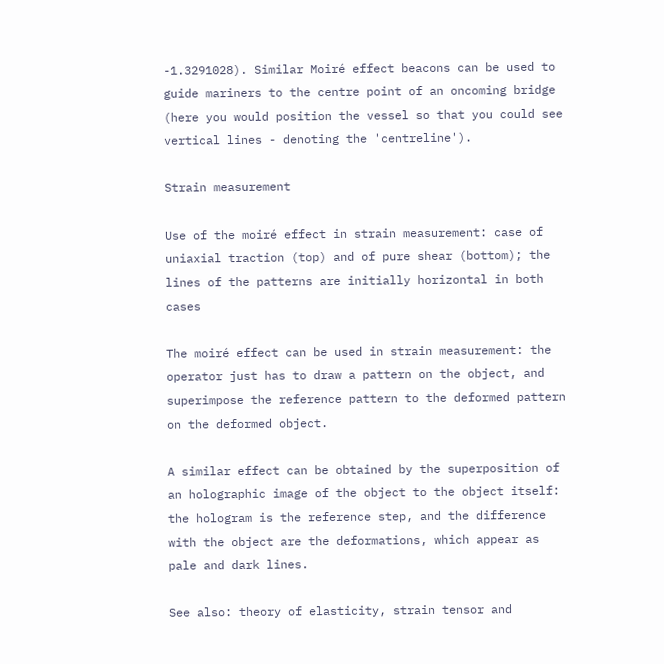-1.3291028). Similar Moiré effect beacons can be used to guide mariners to the centre point of an oncoming bridge (here you would position the vessel so that you could see vertical lines - denoting the 'centreline').

Strain measurement

Use of the moiré effect in strain measurement: case of uniaxial traction (top) and of pure shear (bottom); the lines of the patterns are initially horizontal in both cases

The moiré effect can be used in strain measurement: the operator just has to draw a pattern on the object, and superimpose the reference pattern to the deformed pattern on the deformed object.

A similar effect can be obtained by the superposition of an holographic image of the object to the object itself: the hologram is the reference step, and the difference with the object are the deformations, which appear as pale and dark lines.

See also: theory of elasticity, strain tensor and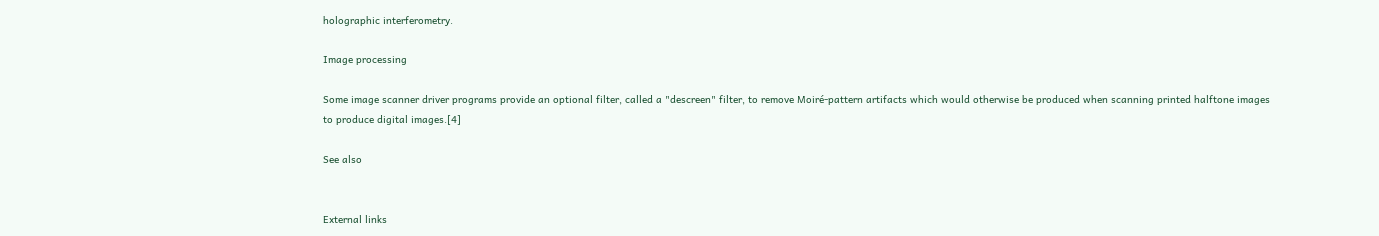holographic interferometry.

Image processing

Some image scanner driver programs provide an optional filter, called a "descreen" filter, to remove Moiré-pattern artifacts which would otherwise be produced when scanning printed halftone images to produce digital images.[4]

See also


External links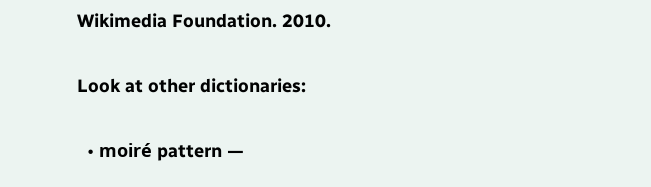Wikimedia Foundation. 2010.

Look at other dictionaries:

  • moiré pattern —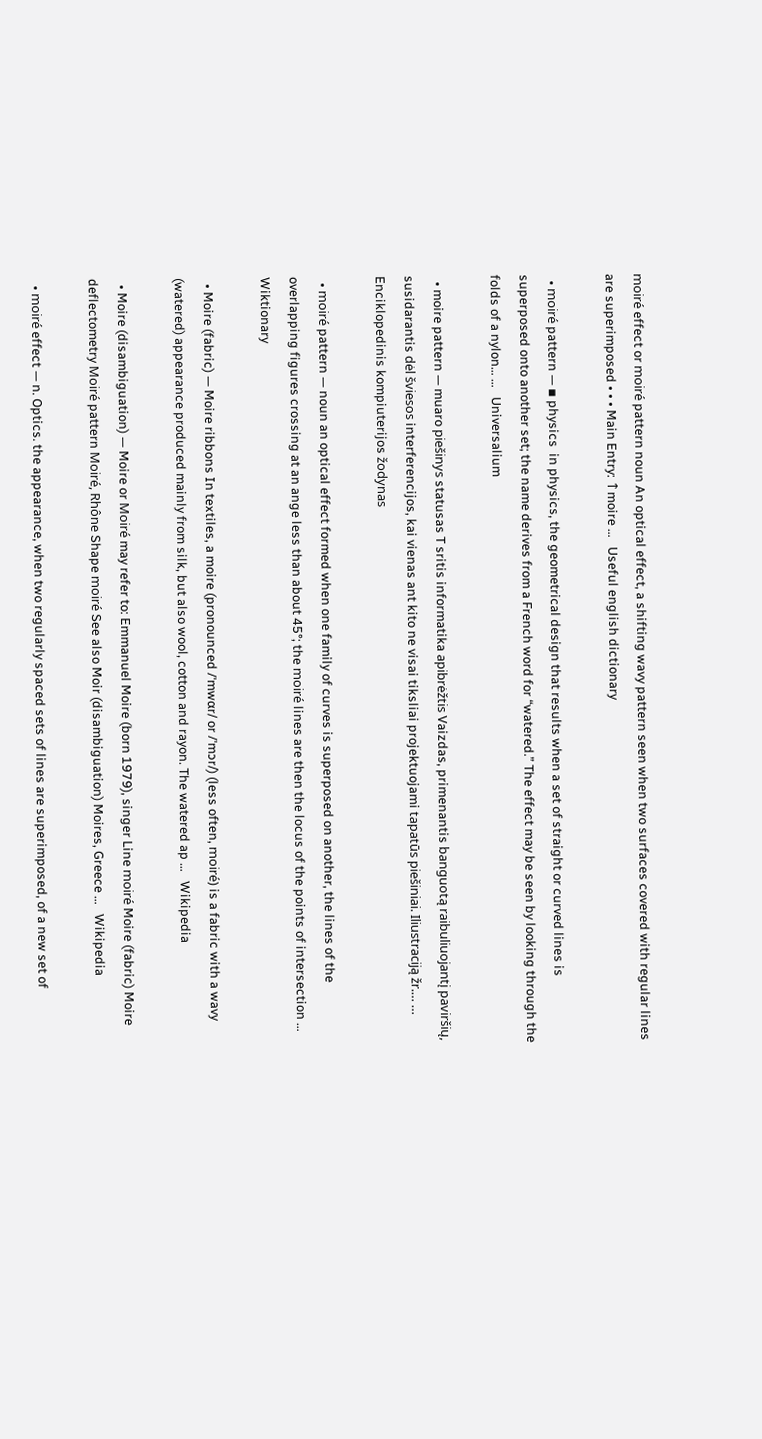moiré effect or moiré pattern noun An optical effect, a shifting wavy pattern seen when two surfaces covered with regular lines are superimposed • • • Main Entry: ↑moire …   Useful english dictionary

  • moiré pattern — ▪ physics  in physics, the geometrical design that results when a set of straight or curved lines is superposed onto another set; the name derives from a French word for “watered.” The effect may be seen by looking through the folds of a nylon… …   Universalium

  • moire pattern — muaro piešinys statusas T sritis informatika apibrėžtis Vaizdas, primenantis banguotą raibuliuojantį paviršių, susidarantis dėl šviesos interferencijos, kai vienas ant kito ne visai tiksliai projektuojami tapatūs piešiniai. Iliustraciją žr.… …   Enciklopedinis kompiuterijos žodynas

  • moiré pattern — noun an optical effect formed when one family of curves is superposed on another, the lines of the overlapping figures crossing at an ange less than about 45°; the moiré lines are then the locus of the points of intersection …   Wiktionary

  • Moire (fabric) — Moire ribbons In textiles, a moire (pronounced /ˈmwɑr/ or /ˈmɔr/) (less often, moiré) is a fabric with a wavy (watered) appearance produced mainly from silk, but also wool, cotton and rayon. The watered ap …   Wikipedia

  • Moire (disambiguation) — Moire or Moiré may refer to: Emmanuel Moire (born 1979), singer Line moiré Moire (fabric) Moire deflectometry Moiré pattern Moiré, Rhône Shape moiré See also Moir (disambiguation) Moires, Greece …   Wikipedia

  • moiré effect — n. Optics. the appearance, when two regularly spaced sets of lines are superimposed, of a new set of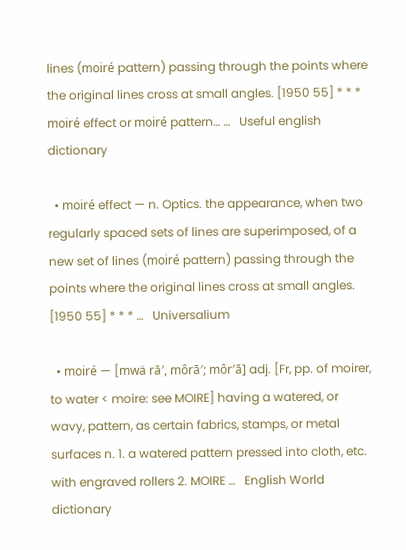lines (moiré pattern) passing through the points where the original lines cross at small angles. [1950 55] * * * moiré effect or moiré pattern… …   Useful english dictionary

  • moiré effect — n. Optics. the appearance, when two regularly spaced sets of lines are superimposed, of a new set of lines (moiré pattern) passing through the points where the original lines cross at small angles. [1950 55] * * * …   Universalium

  • moiré — [mwä rā′, môrā′; môr′ā] adj. [Fr, pp. of moirer, to water < moire: see MOIRE] having a watered, or wavy, pattern, as certain fabrics, stamps, or metal surfaces n. 1. a watered pattern pressed into cloth, etc. with engraved rollers 2. MOIRE …   English World dictionary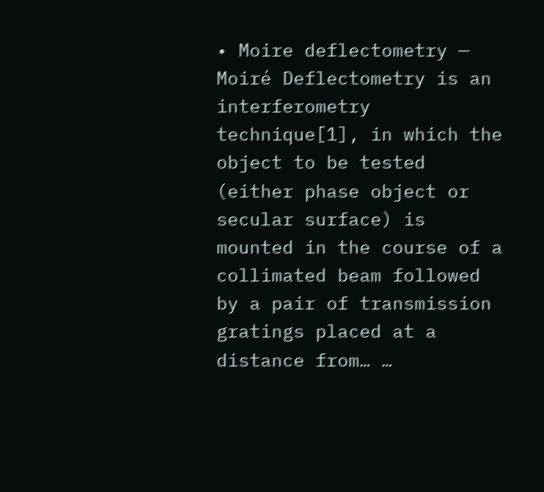• Moire deflectometry — Moiré Deflectometry is an interferometry technique[1], in which the object to be tested (either phase object or secular surface) is mounted in the course of a collimated beam followed by a pair of transmission gratings placed at a distance from… …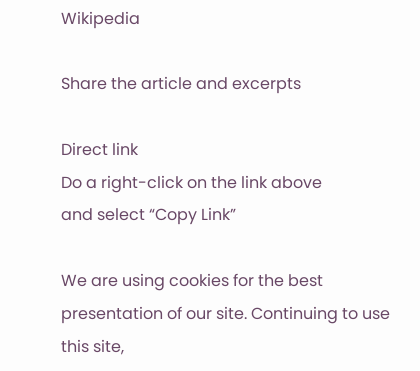Wikipedia

Share the article and excerpts

Direct link
Do a right-click on the link above
and select “Copy Link”

We are using cookies for the best presentation of our site. Continuing to use this site,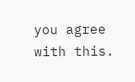you agree with this.